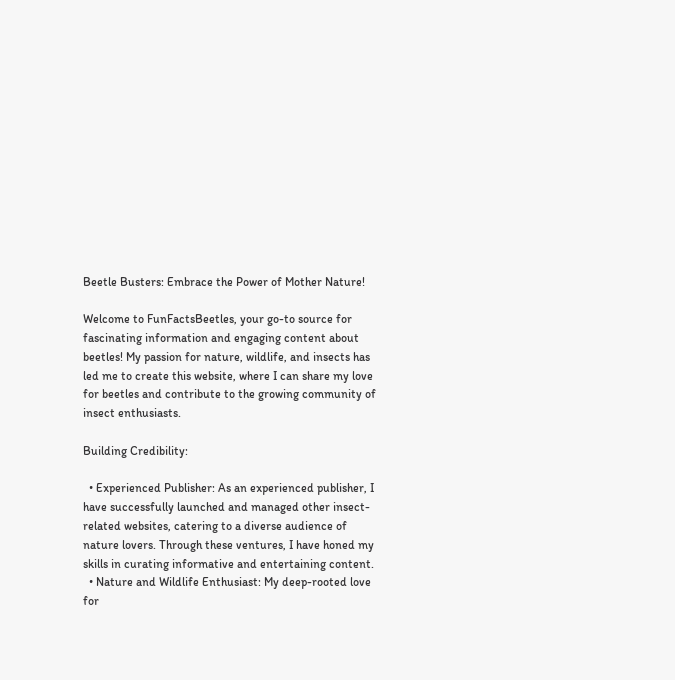Beetle Busters: Embrace the Power of Mother Nature!

Welcome to FunFactsBeetles, your go-to source for fascinating information and engaging content about beetles! My passion for nature, wildlife, and insects has led me to create this website, where I can share my love for beetles and contribute to the growing community of insect enthusiasts.

Building Credibility:

  • Experienced Publisher: As an experienced publisher, I have successfully launched and managed other insect-related websites, catering to a diverse audience of nature lovers. Through these ventures, I have honed my skills in curating informative and entertaining content.
  • Nature and Wildlife Enthusiast: My deep-rooted love for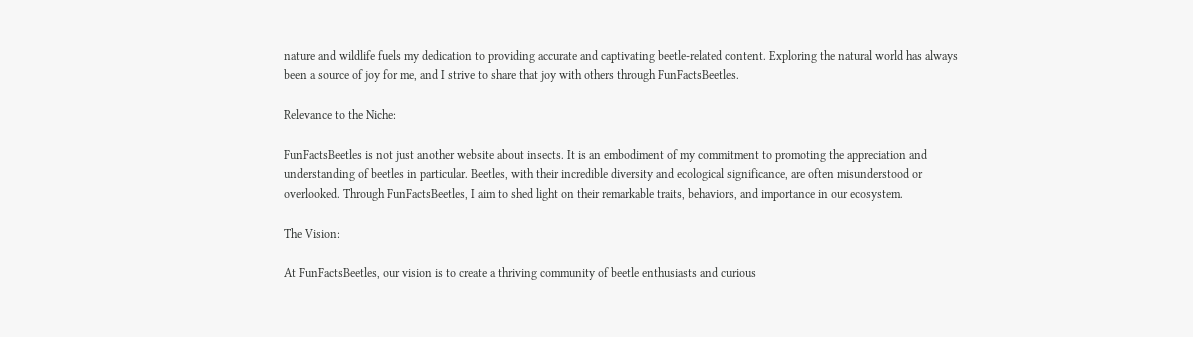nature and wildlife fuels my dedication to providing accurate and captivating beetle-related content. Exploring the natural world has always been a source of joy for me, and I strive to share that joy with others through FunFactsBeetles.

Relevance to the Niche:

FunFactsBeetles is not just another website about insects. It is an embodiment of my commitment to promoting the appreciation and understanding of beetles in particular. Beetles, with their incredible diversity and ecological significance, are often misunderstood or overlooked. Through FunFactsBeetles, I aim to shed light on their remarkable traits, behaviors, and importance in our ecosystem.

The Vision:

At FunFactsBeetles, our vision is to create a thriving community of beetle enthusiasts and curious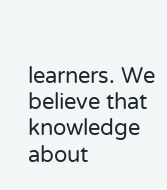learners. We believe that knowledge about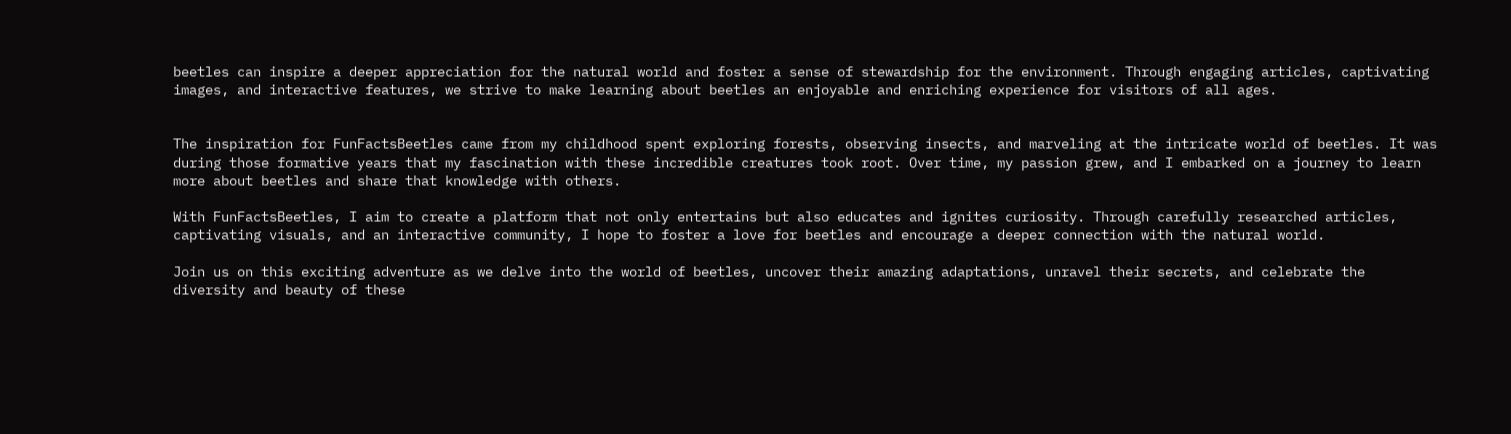beetles can inspire a deeper appreciation for the natural world and foster a sense of stewardship for the environment. Through engaging articles, captivating images, and interactive features, we strive to make learning about beetles an enjoyable and enriching experience for visitors of all ages.


The inspiration for FunFactsBeetles came from my childhood spent exploring forests, observing insects, and marveling at the intricate world of beetles. It was during those formative years that my fascination with these incredible creatures took root. Over time, my passion grew, and I embarked on a journey to learn more about beetles and share that knowledge with others.

With FunFactsBeetles, I aim to create a platform that not only entertains but also educates and ignites curiosity. Through carefully researched articles, captivating visuals, and an interactive community, I hope to foster a love for beetles and encourage a deeper connection with the natural world.

Join us on this exciting adventure as we delve into the world of beetles, uncover their amazing adaptations, unravel their secrets, and celebrate the diversity and beauty of these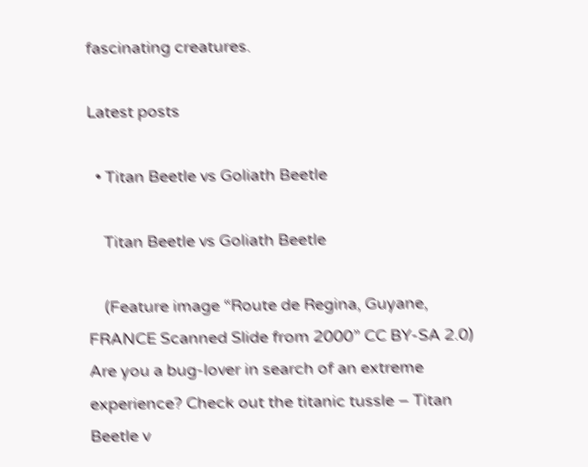fascinating creatures.

Latest posts

  • Titan Beetle vs Goliath Beetle

    Titan Beetle vs Goliath Beetle

    (Feature image “Route de Regina, Guyane, FRANCE Scanned Slide from 2000” CC BY-SA 2.0) Are you a bug-lover in search of an extreme experience? Check out the titanic tussle – Titan Beetle v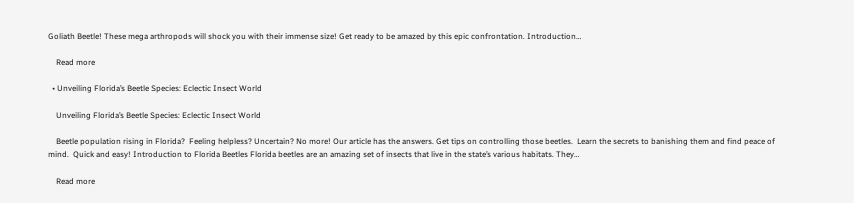Goliath Beetle! These mega arthropods will shock you with their immense size! Get ready to be amazed by this epic confrontation. Introduction…

    Read more

  • Unveiling Florida’s Beetle Species: Eclectic Insect World

    Unveiling Florida’s Beetle Species: Eclectic Insect World

    Beetle population rising in Florida?  Feeling helpless? Uncertain? No more! Our article has the answers. Get tips on controlling those beetles.  Learn the secrets to banishing them and find peace of mind.  Quick and easy! Introduction to Florida Beetles Florida beetles are an amazing set of insects that live in the state’s various habitats. They…

    Read more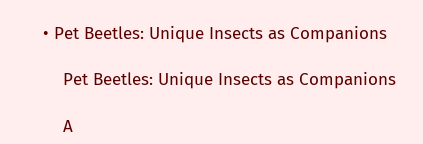• Pet Beetles: Unique Insects as Companions

    Pet Beetles: Unique Insects as Companions

    A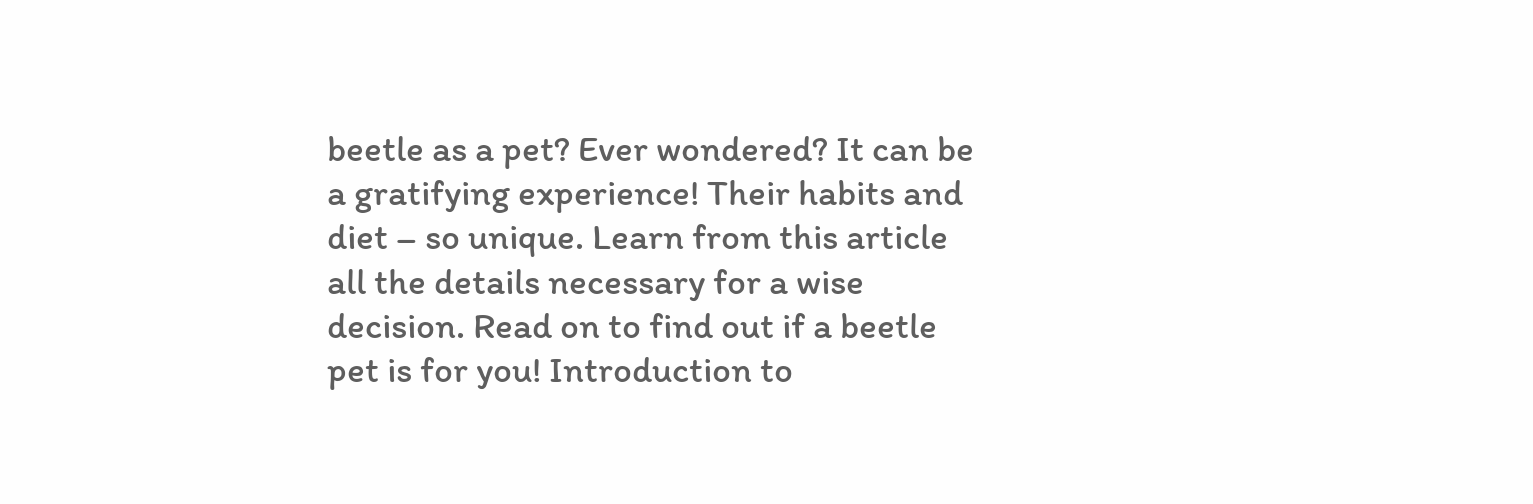beetle as a pet? Ever wondered? It can be a gratifying experience! Their habits and diet – so unique. Learn from this article all the details necessary for a wise decision. Read on to find out if a beetle pet is for you! Introduction to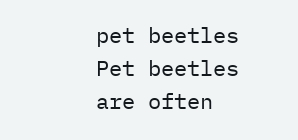pet beetles Pet beetles are often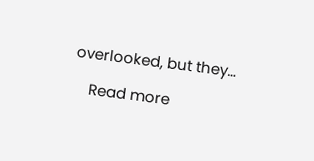overlooked, but they…

    Read more